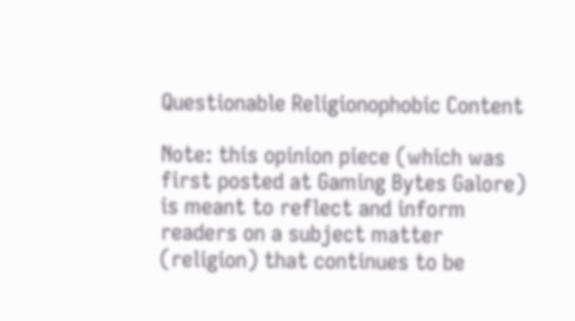Questionable Religionophobic Content

Note: this opinion piece (which was first posted at Gaming Bytes Galore) is meant to reflect and inform readers on a subject matter (religion) that continues to be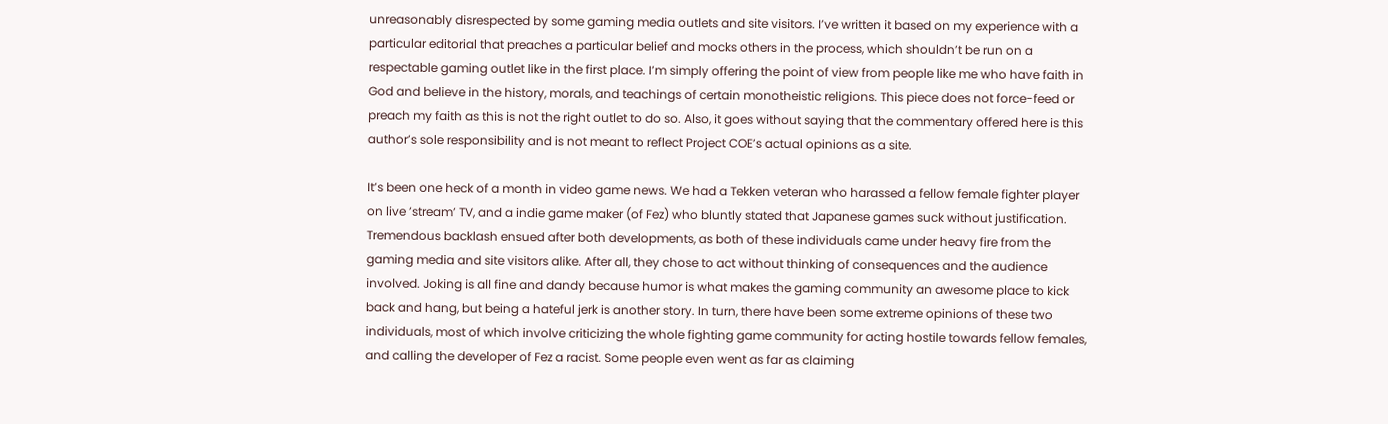unreasonably disrespected by some gaming media outlets and site visitors. I’ve written it based on my experience with a particular editorial that preaches a particular belief and mocks others in the process, which shouldn’t be run on a respectable gaming outlet like in the first place. I’m simply offering the point of view from people like me who have faith in God and believe in the history, morals, and teachings of certain monotheistic religions. This piece does not force-feed or preach my faith as this is not the right outlet to do so. Also, it goes without saying that the commentary offered here is this author’s sole responsibility and is not meant to reflect Project COE’s actual opinions as a site.

It’s been one heck of a month in video game news. We had a Tekken veteran who harassed a fellow female fighter player on live ’stream’ TV, and a indie game maker (of Fez) who bluntly stated that Japanese games suck without justification. Tremendous backlash ensued after both developments, as both of these individuals came under heavy fire from the gaming media and site visitors alike. After all, they chose to act without thinking of consequences and the audience involved. Joking is all fine and dandy because humor is what makes the gaming community an awesome place to kick back and hang, but being a hateful jerk is another story. In turn, there have been some extreme opinions of these two individuals, most of which involve criticizing the whole fighting game community for acting hostile towards fellow females, and calling the developer of Fez a racist. Some people even went as far as claiming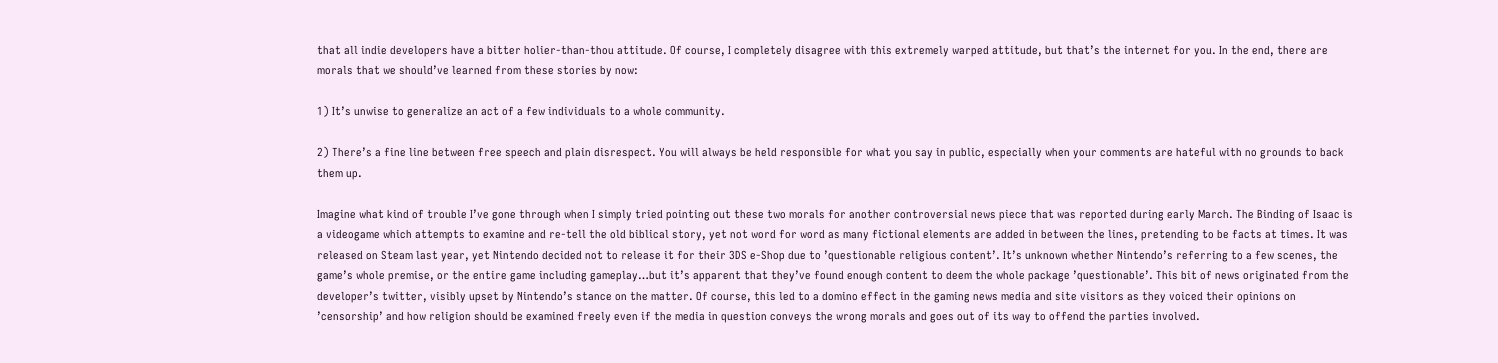that all indie developers have a bitter holier-than-thou attitude. Of course, I completely disagree with this extremely warped attitude, but that’s the internet for you. In the end, there are morals that we should’ve learned from these stories by now:

1) It’s unwise to generalize an act of a few individuals to a whole community.

2) There’s a fine line between free speech and plain disrespect. You will always be held responsible for what you say in public, especially when your comments are hateful with no grounds to back them up.

Imagine what kind of trouble I’ve gone through when I simply tried pointing out these two morals for another controversial news piece that was reported during early March. The Binding of Isaac is a videogame which attempts to examine and re-tell the old biblical story, yet not word for word as many fictional elements are added in between the lines, pretending to be facts at times. It was released on Steam last year, yet Nintendo decided not to release it for their 3DS e-Shop due to ’questionable religious content’. It’s unknown whether Nintendo’s referring to a few scenes, the game’s whole premise, or the entire game including gameplay…but it’s apparent that they’ve found enough content to deem the whole package ’questionable’. This bit of news originated from the developer’s twitter, visibly upset by Nintendo’s stance on the matter. Of course, this led to a domino effect in the gaming news media and site visitors as they voiced their opinions on ’censorship’ and how religion should be examined freely even if the media in question conveys the wrong morals and goes out of its way to offend the parties involved.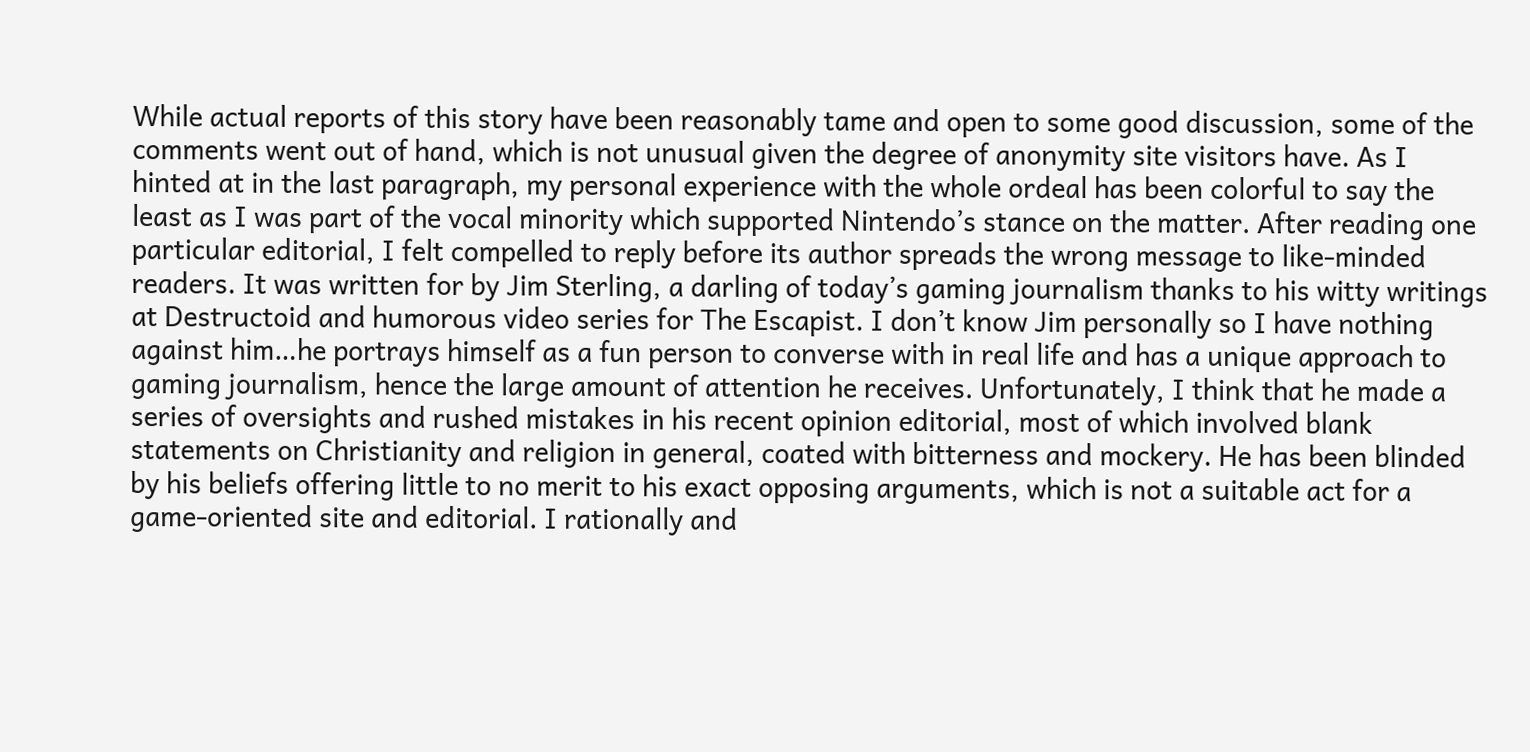While actual reports of this story have been reasonably tame and open to some good discussion, some of the comments went out of hand, which is not unusual given the degree of anonymity site visitors have. As I hinted at in the last paragraph, my personal experience with the whole ordeal has been colorful to say the least as I was part of the vocal minority which supported Nintendo’s stance on the matter. After reading one particular editorial, I felt compelled to reply before its author spreads the wrong message to like-minded readers. It was written for by Jim Sterling, a darling of today’s gaming journalism thanks to his witty writings at Destructoid and humorous video series for The Escapist. I don’t know Jim personally so I have nothing against him…he portrays himself as a fun person to converse with in real life and has a unique approach to gaming journalism, hence the large amount of attention he receives. Unfortunately, I think that he made a series of oversights and rushed mistakes in his recent opinion editorial, most of which involved blank statements on Christianity and religion in general, coated with bitterness and mockery. He has been blinded by his beliefs offering little to no merit to his exact opposing arguments, which is not a suitable act for a game-oriented site and editorial. I rationally and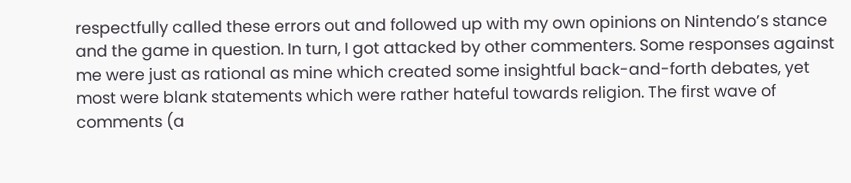respectfully called these errors out and followed up with my own opinions on Nintendo’s stance and the game in question. In turn, I got attacked by other commenters. Some responses against me were just as rational as mine which created some insightful back-and-forth debates, yet most were blank statements which were rather hateful towards religion. The first wave of comments (a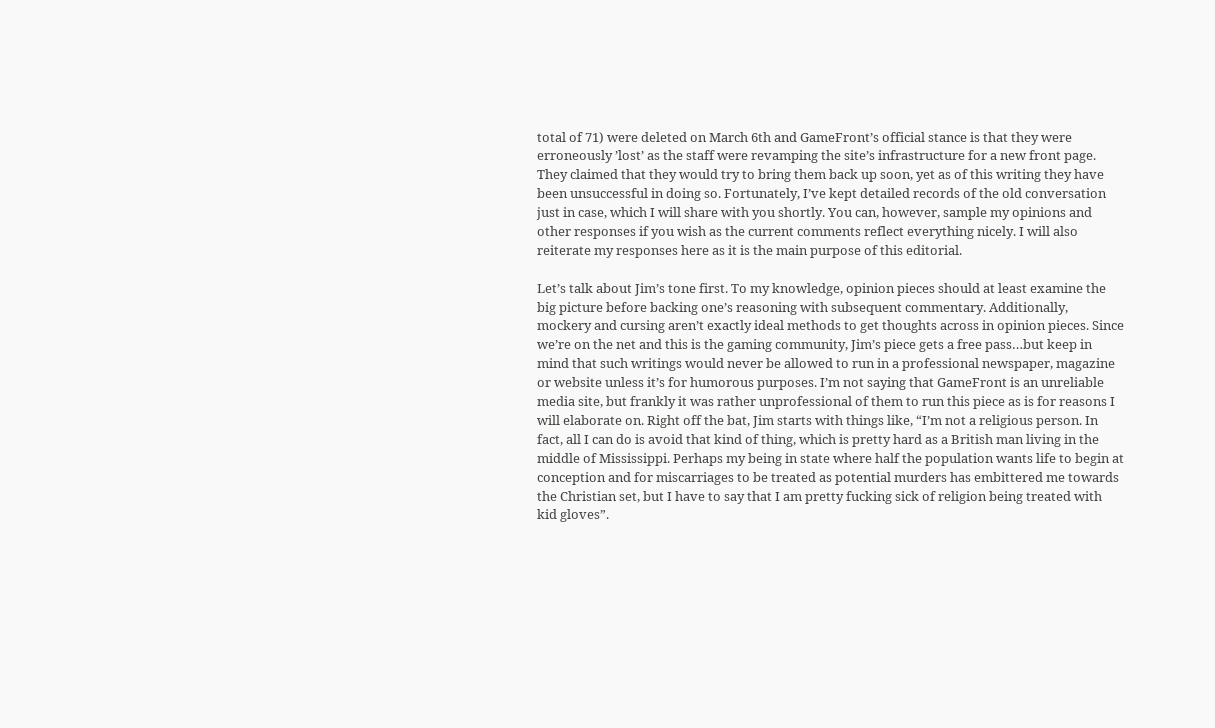total of 71) were deleted on March 6th and GameFront’s official stance is that they were erroneously ’lost’ as the staff were revamping the site’s infrastructure for a new front page. They claimed that they would try to bring them back up soon, yet as of this writing they have been unsuccessful in doing so. Fortunately, I’ve kept detailed records of the old conversation just in case, which I will share with you shortly. You can, however, sample my opinions and other responses if you wish as the current comments reflect everything nicely. I will also reiterate my responses here as it is the main purpose of this editorial.

Let’s talk about Jim’s tone first. To my knowledge, opinion pieces should at least examine the big picture before backing one’s reasoning with subsequent commentary. Additionally, mockery and cursing aren’t exactly ideal methods to get thoughts across in opinion pieces. Since we’re on the net and this is the gaming community, Jim’s piece gets a free pass…but keep in mind that such writings would never be allowed to run in a professional newspaper, magazine or website unless it’s for humorous purposes. I’m not saying that GameFront is an unreliable media site, but frankly it was rather unprofessional of them to run this piece as is for reasons I will elaborate on. Right off the bat, Jim starts with things like, “I’m not a religious person. In fact, all I can do is avoid that kind of thing, which is pretty hard as a British man living in the middle of Mississippi. Perhaps my being in state where half the population wants life to begin at conception and for miscarriages to be treated as potential murders has embittered me towards the Christian set, but I have to say that I am pretty fucking sick of religion being treated with kid gloves”.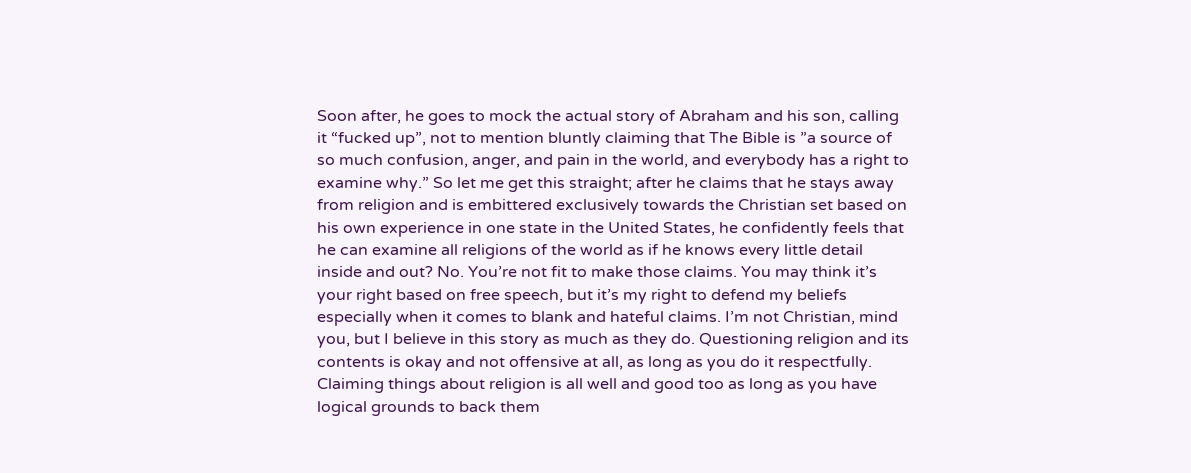Soon after, he goes to mock the actual story of Abraham and his son, calling it “fucked up”, not to mention bluntly claiming that The Bible is ”a source of so much confusion, anger, and pain in the world, and everybody has a right to examine why.” So let me get this straight; after he claims that he stays away from religion and is embittered exclusively towards the Christian set based on his own experience in one state in the United States, he confidently feels that he can examine all religions of the world as if he knows every little detail inside and out? No. You’re not fit to make those claims. You may think it’s your right based on free speech, but it’s my right to defend my beliefs especially when it comes to blank and hateful claims. I’m not Christian, mind you, but I believe in this story as much as they do. Questioning religion and its contents is okay and not offensive at all, as long as you do it respectfully. Claiming things about religion is all well and good too as long as you have logical grounds to back them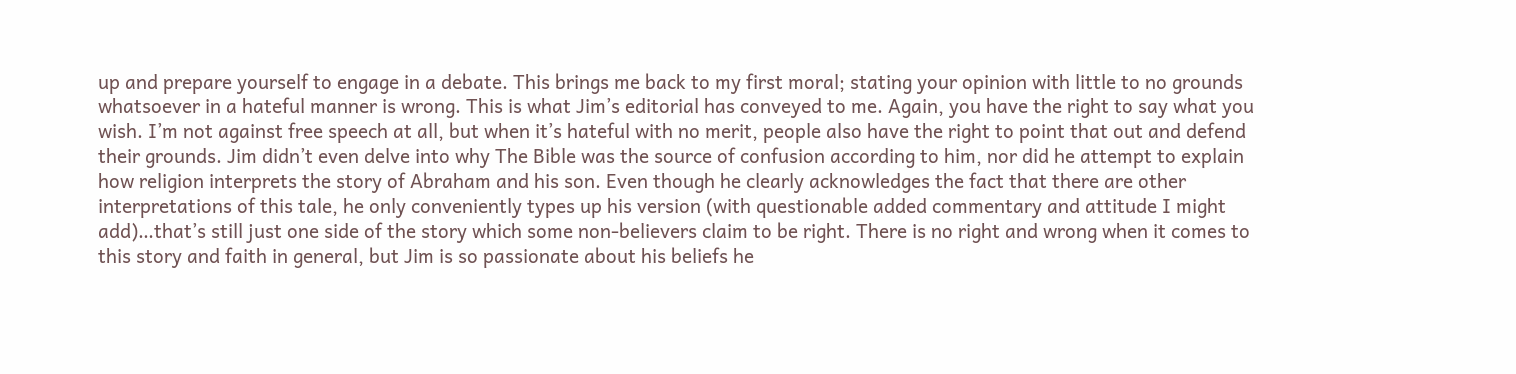up and prepare yourself to engage in a debate. This brings me back to my first moral; stating your opinion with little to no grounds whatsoever in a hateful manner is wrong. This is what Jim’s editorial has conveyed to me. Again, you have the right to say what you wish. I’m not against free speech at all, but when it’s hateful with no merit, people also have the right to point that out and defend their grounds. Jim didn’t even delve into why The Bible was the source of confusion according to him, nor did he attempt to explain how religion interprets the story of Abraham and his son. Even though he clearly acknowledges the fact that there are other interpretations of this tale, he only conveniently types up his version (with questionable added commentary and attitude I might add)…that’s still just one side of the story which some non-believers claim to be right. There is no right and wrong when it comes to this story and faith in general, but Jim is so passionate about his beliefs he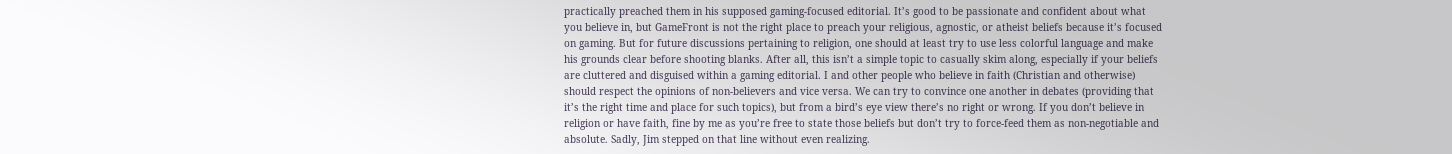practically preached them in his supposed gaming-focused editorial. It’s good to be passionate and confident about what you believe in, but GameFront is not the right place to preach your religious, agnostic, or atheist beliefs because it’s focused on gaming. But for future discussions pertaining to religion, one should at least try to use less colorful language and make his grounds clear before shooting blanks. After all, this isn’t a simple topic to casually skim along, especially if your beliefs are cluttered and disguised within a gaming editorial. I and other people who believe in faith (Christian and otherwise) should respect the opinions of non-believers and vice versa. We can try to convince one another in debates (providing that it’s the right time and place for such topics), but from a bird’s eye view there’s no right or wrong. If you don’t believe in religion or have faith, fine by me as you’re free to state those beliefs but don’t try to force-feed them as non-negotiable and absolute. Sadly, Jim stepped on that line without even realizing.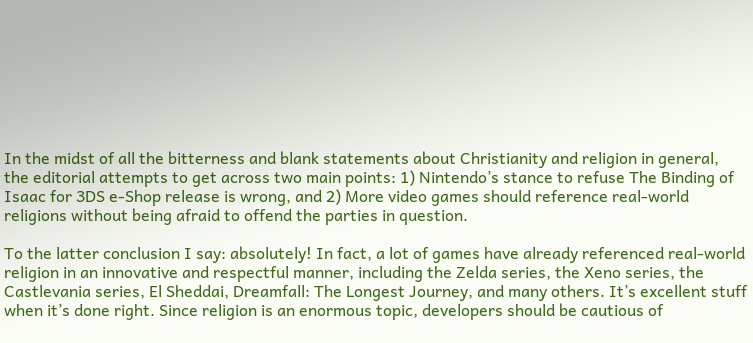In the midst of all the bitterness and blank statements about Christianity and religion in general, the editorial attempts to get across two main points: 1) Nintendo’s stance to refuse The Binding of Isaac for 3DS e-Shop release is wrong, and 2) More video games should reference real-world religions without being afraid to offend the parties in question.

To the latter conclusion I say: absolutely! In fact, a lot of games have already referenced real-world religion in an innovative and respectful manner, including the Zelda series, the Xeno series, the Castlevania series, El Sheddai, Dreamfall: The Longest Journey, and many others. It’s excellent stuff when it’s done right. Since religion is an enormous topic, developers should be cautious of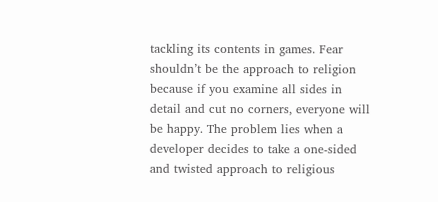tackling its contents in games. Fear shouldn’t be the approach to religion because if you examine all sides in detail and cut no corners, everyone will be happy. The problem lies when a developer decides to take a one-sided and twisted approach to religious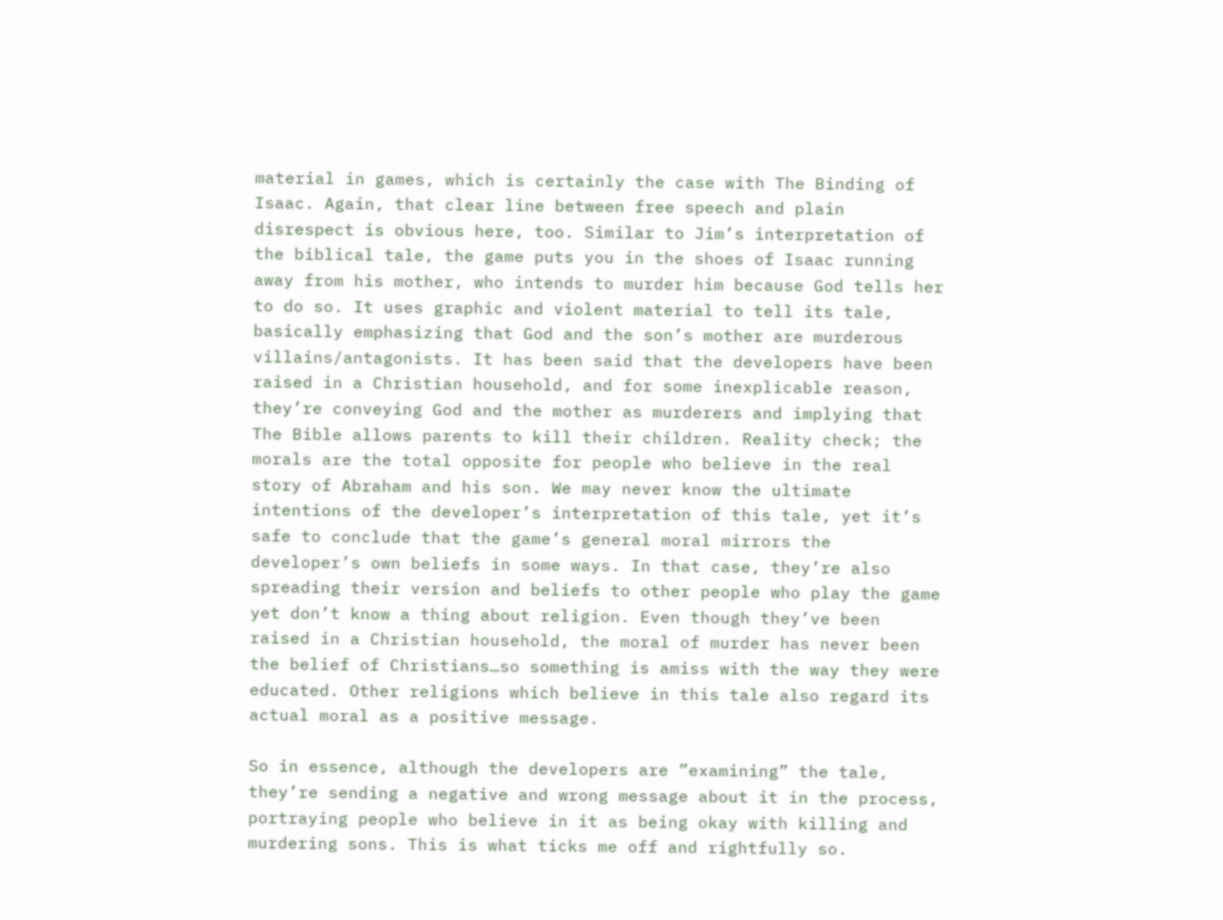material in games, which is certainly the case with The Binding of Isaac. Again, that clear line between free speech and plain disrespect is obvious here, too. Similar to Jim’s interpretation of the biblical tale, the game puts you in the shoes of Isaac running away from his mother, who intends to murder him because God tells her to do so. It uses graphic and violent material to tell its tale, basically emphasizing that God and the son’s mother are murderous villains/antagonists. It has been said that the developers have been raised in a Christian household, and for some inexplicable reason, they’re conveying God and the mother as murderers and implying that The Bible allows parents to kill their children. Reality check; the morals are the total opposite for people who believe in the real story of Abraham and his son. We may never know the ultimate intentions of the developer’s interpretation of this tale, yet it’s safe to conclude that the game’s general moral mirrors the developer’s own beliefs in some ways. In that case, they’re also spreading their version and beliefs to other people who play the game yet don’t know a thing about religion. Even though they’ve been raised in a Christian household, the moral of murder has never been the belief of Christians…so something is amiss with the way they were educated. Other religions which believe in this tale also regard its actual moral as a positive message.

So in essence, although the developers are ”examining” the tale, they’re sending a negative and wrong message about it in the process, portraying people who believe in it as being okay with killing and murdering sons. This is what ticks me off and rightfully so.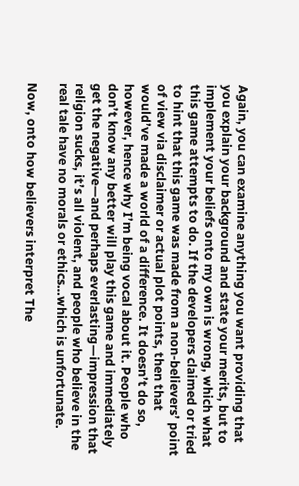Again, you can examine anything you want providing that you explain your background and state your merits, but to implement your beliefs onto my own is wrong, which what this game attempts to do. If the developers claimed or tried to hint that this game was made from a non-believers’ point of view via disclaimer or actual plot points, then that would’ve made a world of a difference. It doesn’t do so, however, hence why I’m being vocal about it. People who don’t know any better will play this game and immediately get the negative—and perhaps everlasting—impression that religion sucks, it’s all violent, and people who believe in the real tale have no morals or ethics…which is unfortunate.

Now, onto how believers interpret The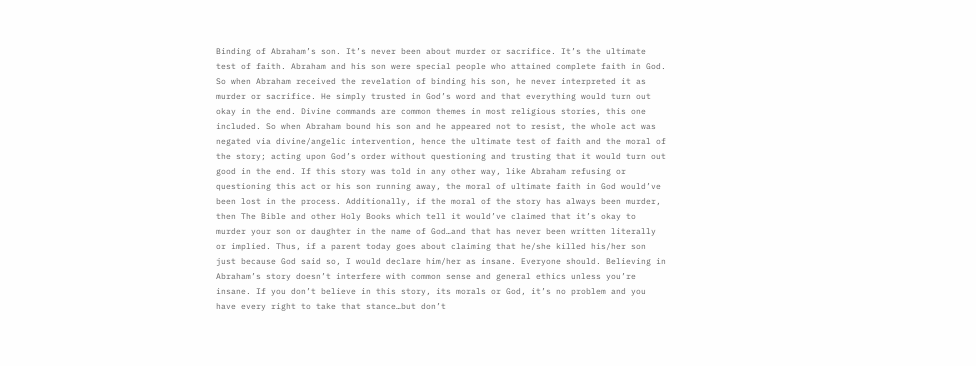Binding of Abraham’s son. It’s never been about murder or sacrifice. It’s the ultimate test of faith. Abraham and his son were special people who attained complete faith in God. So when Abraham received the revelation of binding his son, he never interpreted it as murder or sacrifice. He simply trusted in God’s word and that everything would turn out okay in the end. Divine commands are common themes in most religious stories, this one included. So when Abraham bound his son and he appeared not to resist, the whole act was negated via divine/angelic intervention, hence the ultimate test of faith and the moral of the story; acting upon God’s order without questioning and trusting that it would turn out good in the end. If this story was told in any other way, like Abraham refusing or questioning this act or his son running away, the moral of ultimate faith in God would’ve been lost in the process. Additionally, if the moral of the story has always been murder, then The Bible and other Holy Books which tell it would’ve claimed that it’s okay to murder your son or daughter in the name of God…and that has never been written literally or implied. Thus, if a parent today goes about claiming that he/she killed his/her son just because God said so, I would declare him/her as insane. Everyone should. Believing in Abraham’s story doesn’t interfere with common sense and general ethics unless you’re insane. If you don’t believe in this story, its morals or God, it’s no problem and you have every right to take that stance…but don’t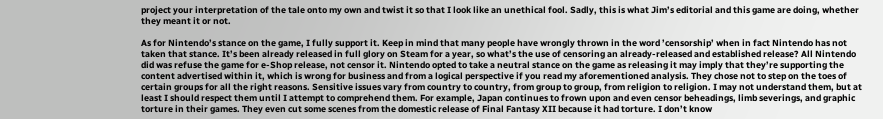project your interpretation of the tale onto my own and twist it so that I look like an unethical fool. Sadly, this is what Jim’s editorial and this game are doing, whether they meant it or not.

As for Nintendo’s stance on the game, I fully support it. Keep in mind that many people have wrongly thrown in the word ’censorship’ when in fact Nintendo has not taken that stance. It’s been already released in full glory on Steam for a year, so what’s the use of censoring an already-released and established release? All Nintendo did was refuse the game for e-Shop release, not censor it. Nintendo opted to take a neutral stance on the game as releasing it may imply that they’re supporting the content advertised within it, which is wrong for business and from a logical perspective if you read my aforementioned analysis. They chose not to step on the toes of certain groups for all the right reasons. Sensitive issues vary from country to country, from group to group, from religion to religion. I may not understand them, but at least I should respect them until I attempt to comprehend them. For example, Japan continues to frown upon and even censor beheadings, limb severings, and graphic torture in their games. They even cut some scenes from the domestic release of Final Fantasy XII because it had torture. I don’t know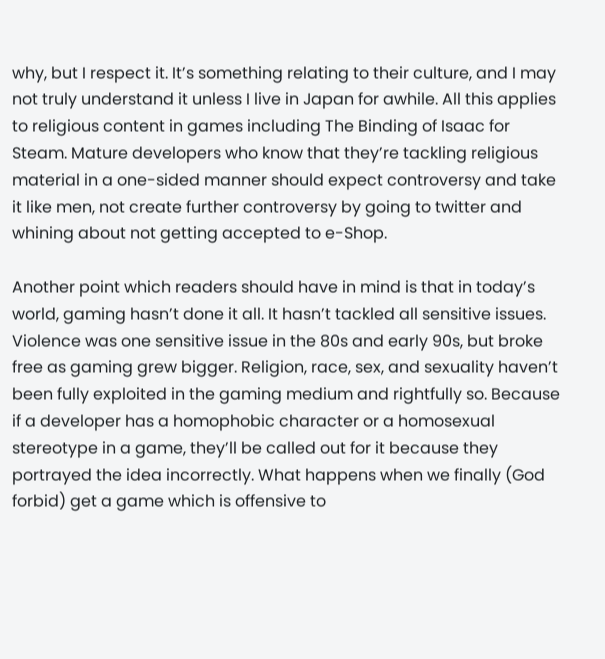why, but I respect it. It’s something relating to their culture, and I may not truly understand it unless I live in Japan for awhile. All this applies to religious content in games including The Binding of Isaac for Steam. Mature developers who know that they’re tackling religious material in a one-sided manner should expect controversy and take it like men, not create further controversy by going to twitter and whining about not getting accepted to e-Shop.

Another point which readers should have in mind is that in today’s world, gaming hasn’t done it all. It hasn’t tackled all sensitive issues. Violence was one sensitive issue in the 80s and early 90s, but broke free as gaming grew bigger. Religion, race, sex, and sexuality haven’t been fully exploited in the gaming medium and rightfully so. Because if a developer has a homophobic character or a homosexual stereotype in a game, they’ll be called out for it because they portrayed the idea incorrectly. What happens when we finally (God forbid) get a game which is offensive to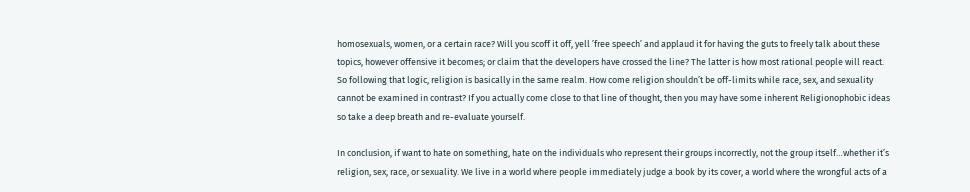homosexuals, women, or a certain race? Will you scoff it off, yell ’free speech’ and applaud it for having the guts to freely talk about these topics, however offensive it becomes; or claim that the developers have crossed the line? The latter is how most rational people will react. So following that logic, religion is basically in the same realm. How come religion shouldn’t be off-limits while race, sex, and sexuality cannot be examined in contrast? If you actually come close to that line of thought, then you may have some inherent Religionophobic ideas so take a deep breath and re-evaluate yourself.

In conclusion, if want to hate on something, hate on the individuals who represent their groups incorrectly, not the group itself…whether it’s religion, sex, race, or sexuality. We live in a world where people immediately judge a book by its cover, a world where the wrongful acts of a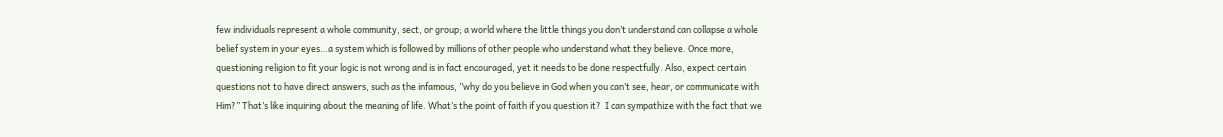few individuals represent a whole community, sect, or group; a world where the little things you don’t understand can collapse a whole belief system in your eyes…a system which is followed by millions of other people who understand what they believe. Once more, questioning religion to fit your logic is not wrong and is in fact encouraged, yet it needs to be done respectfully. Also, expect certain questions not to have direct answers, such as the infamous, ”why do you believe in God when you can’t see, hear, or communicate with Him?” That’s like inquiring about the meaning of life. What’s the point of faith if you question it?  I can sympathize with the fact that we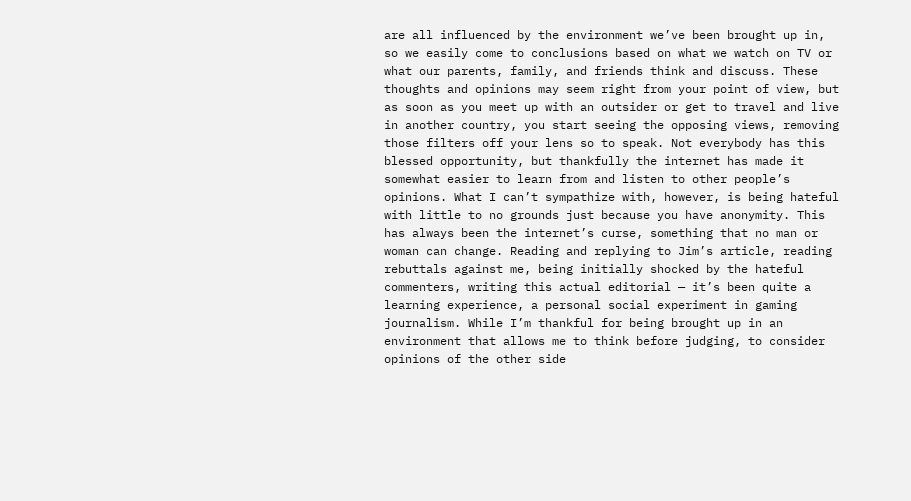are all influenced by the environment we’ve been brought up in, so we easily come to conclusions based on what we watch on TV or what our parents, family, and friends think and discuss. These thoughts and opinions may seem right from your point of view, but as soon as you meet up with an outsider or get to travel and live in another country, you start seeing the opposing views, removing those filters off your lens so to speak. Not everybody has this blessed opportunity, but thankfully the internet has made it somewhat easier to learn from and listen to other people’s opinions. What I can’t sympathize with, however, is being hateful with little to no grounds just because you have anonymity. This has always been the internet’s curse, something that no man or woman can change. Reading and replying to Jim’s article, reading rebuttals against me, being initially shocked by the hateful commenters, writing this actual editorial — it’s been quite a learning experience, a personal social experiment in gaming journalism. While I’m thankful for being brought up in an environment that allows me to think before judging, to consider opinions of the other side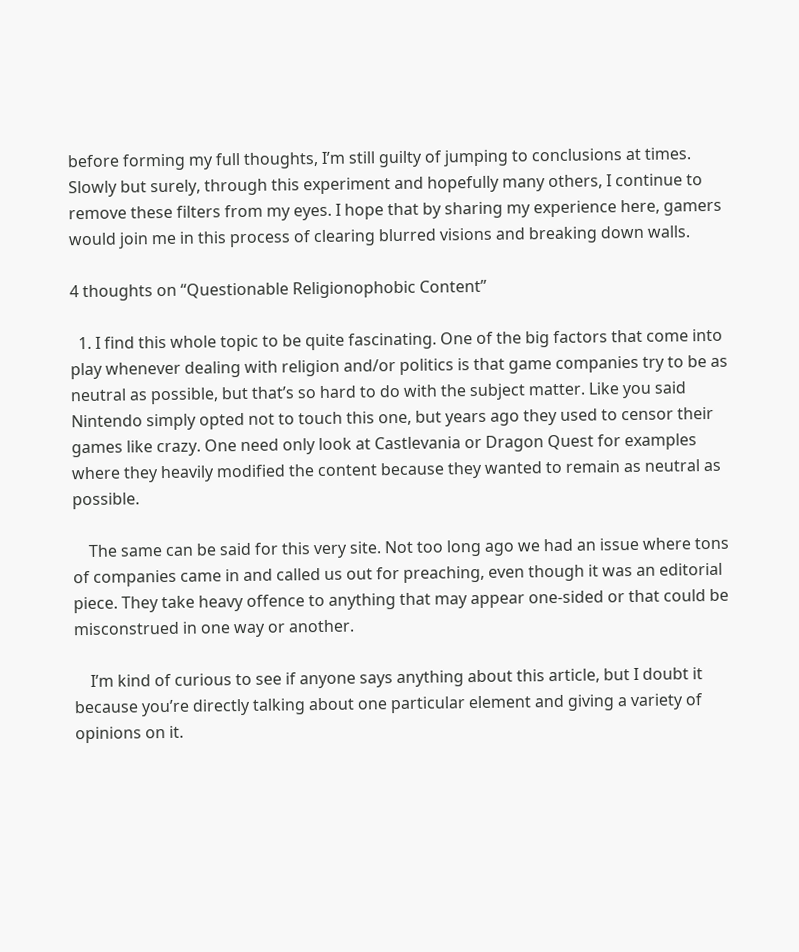before forming my full thoughts, I’m still guilty of jumping to conclusions at times. Slowly but surely, through this experiment and hopefully many others, I continue to remove these filters from my eyes. I hope that by sharing my experience here, gamers would join me in this process of clearing blurred visions and breaking down walls.

4 thoughts on “Questionable Religionophobic Content”

  1. I find this whole topic to be quite fascinating. One of the big factors that come into play whenever dealing with religion and/or politics is that game companies try to be as neutral as possible, but that’s so hard to do with the subject matter. Like you said Nintendo simply opted not to touch this one, but years ago they used to censor their games like crazy. One need only look at Castlevania or Dragon Quest for examples where they heavily modified the content because they wanted to remain as neutral as possible.

    The same can be said for this very site. Not too long ago we had an issue where tons of companies came in and called us out for preaching, even though it was an editorial piece. They take heavy offence to anything that may appear one-sided or that could be misconstrued in one way or another.

    I’m kind of curious to see if anyone says anything about this article, but I doubt it because you’re directly talking about one particular element and giving a variety of opinions on it.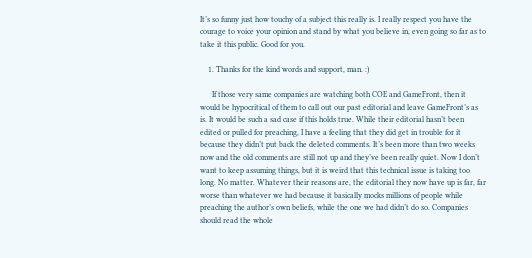It’s so funny just how touchy of a subject this really is. I really respect you have the courage to voice your opinion and stand by what you believe in, even going so far as to take it this public. Good for you.

    1. Thanks for the kind words and support, man. :)

      If those very same companies are watching both COE and GameFront, then it would be hypocritical of them to call out our past editorial and leave GameFront’s as is. It would be such a sad case if this holds true. While their editorial hasn’t been edited or pulled for preaching, I have a feeling that they did get in trouble for it because they didn’t put back the deleted comments. It’s been more than two weeks now and the old comments are still not up and they’ve been really quiet. Now I don’t want to keep assuming things, but it is weird that this technical issue is taking too long. No matter. Whatever their reasons are, the editorial they now have up is far, far worse than whatever we had because it basically mocks millions of people while preaching the author’s own beliefs, while the one we had didn’t do so. Companies should read the whole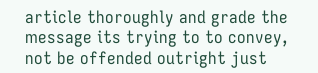article thoroughly and grade the message its trying to to convey, not be offended outright just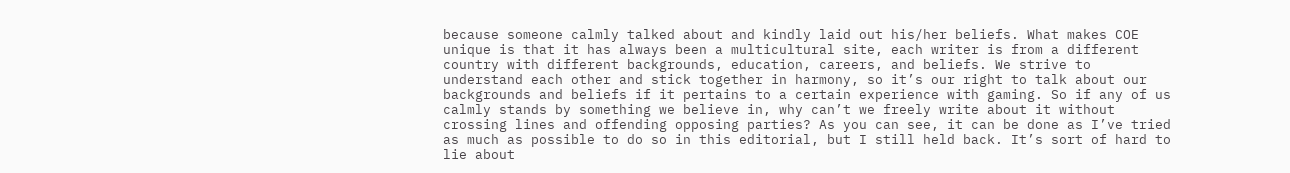because someone calmly talked about and kindly laid out his/her beliefs. What makes COE unique is that it has always been a multicultural site, each writer is from a different country with different backgrounds, education, careers, and beliefs. We strive to understand each other and stick together in harmony, so it’s our right to talk about our backgrounds and beliefs if it pertains to a certain experience with gaming. So if any of us calmly stands by something we believe in, why can’t we freely write about it without crossing lines and offending opposing parties? As you can see, it can be done as I’ve tried as much as possible to do so in this editorial, but I still held back. It’s sort of hard to lie about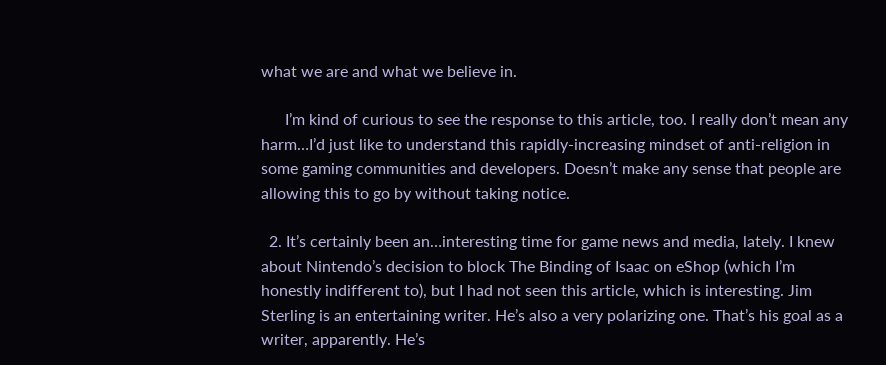what we are and what we believe in.

      I’m kind of curious to see the response to this article, too. I really don’t mean any harm…I’d just like to understand this rapidly-increasing mindset of anti-religion in some gaming communities and developers. Doesn’t make any sense that people are allowing this to go by without taking notice.

  2. It’s certainly been an…interesting time for game news and media, lately. I knew about Nintendo’s decision to block The Binding of Isaac on eShop (which I’m honestly indifferent to), but I had not seen this article, which is interesting. Jim Sterling is an entertaining writer. He’s also a very polarizing one. That’s his goal as a writer, apparently. He’s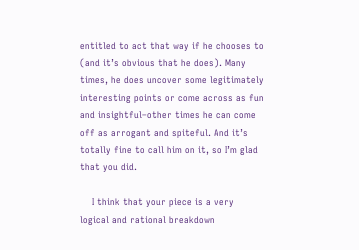entitled to act that way if he chooses to (and it’s obvious that he does). Many times, he does uncover some legitimately interesting points or come across as fun and insightful–other times he can come off as arrogant and spiteful. And it’s totally fine to call him on it, so I’m glad that you did.

    I think that your piece is a very logical and rational breakdown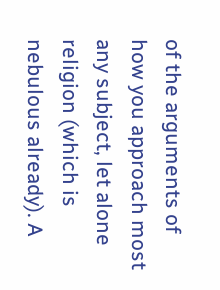of the arguments of how you approach most any subject, let alone religion (which is nebulous already). A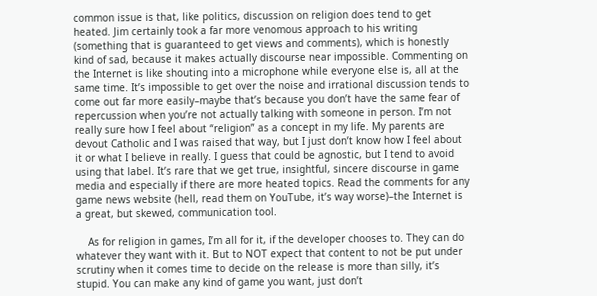common issue is that, like politics, discussion on religion does tend to get heated. Jim certainly took a far more venomous approach to his writing (something that is guaranteed to get views and comments), which is honestly kind of sad, because it makes actually discourse near impossible. Commenting on the Internet is like shouting into a microphone while everyone else is, all at the same time. It’s impossible to get over the noise and irrational discussion tends to come out far more easily–maybe that’s because you don’t have the same fear of repercussion when you’re not actually talking with someone in person. I’m not really sure how I feel about “religion” as a concept in my life. My parents are devout Catholic and I was raised that way, but I just don’t know how I feel about it or what I believe in really. I guess that could be agnostic, but I tend to avoid using that label. It’s rare that we get true, insightful, sincere discourse in game media and especially if there are more heated topics. Read the comments for any game news website (hell, read them on YouTube, it’s way worse)–the Internet is a great, but skewed, communication tool.

    As for religion in games, I’m all for it, if the developer chooses to. They can do whatever they want with it. But to NOT expect that content to not be put under scrutiny when it comes time to decide on the release is more than silly, it’s stupid. You can make any kind of game you want, just don’t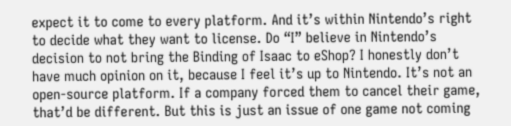expect it to come to every platform. And it’s within Nintendo’s right to decide what they want to license. Do “I” believe in Nintendo’s decision to not bring the Binding of Isaac to eShop? I honestly don’t have much opinion on it, because I feel it’s up to Nintendo. It’s not an open-source platform. If a company forced them to cancel their game, that’d be different. But this is just an issue of one game not coming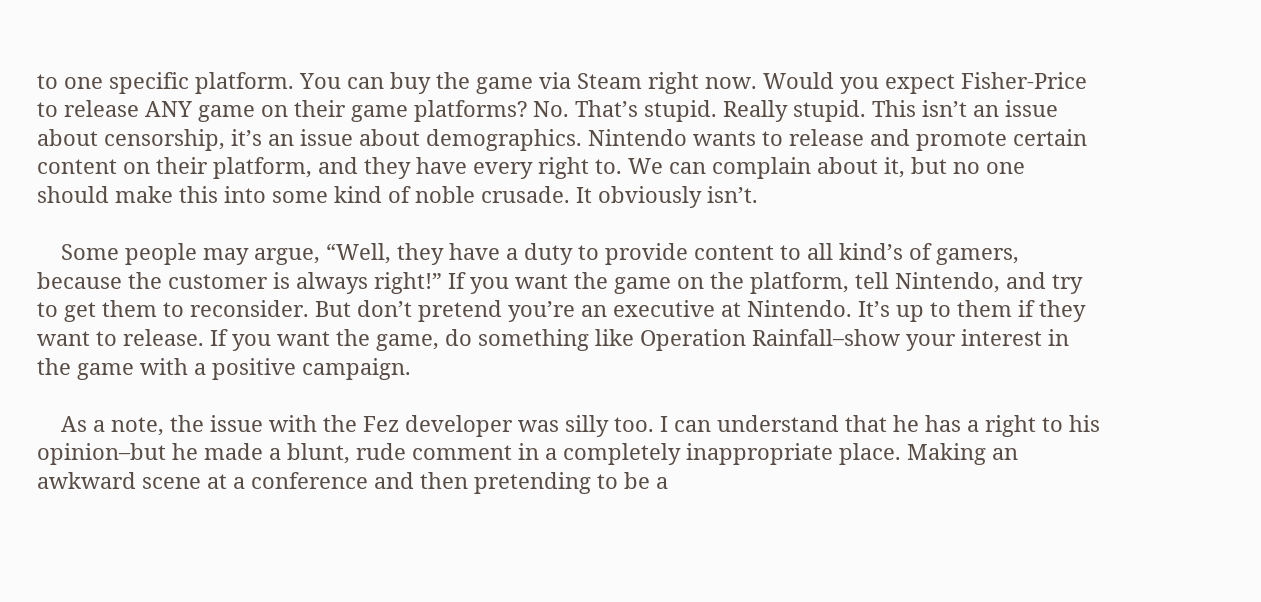to one specific platform. You can buy the game via Steam right now. Would you expect Fisher-Price to release ANY game on their game platforms? No. That’s stupid. Really stupid. This isn’t an issue about censorship, it’s an issue about demographics. Nintendo wants to release and promote certain content on their platform, and they have every right to. We can complain about it, but no one should make this into some kind of noble crusade. It obviously isn’t.

    Some people may argue, “Well, they have a duty to provide content to all kind’s of gamers, because the customer is always right!” If you want the game on the platform, tell Nintendo, and try to get them to reconsider. But don’t pretend you’re an executive at Nintendo. It’s up to them if they want to release. If you want the game, do something like Operation Rainfall–show your interest in the game with a positive campaign.

    As a note, the issue with the Fez developer was silly too. I can understand that he has a right to his opinion–but he made a blunt, rude comment in a completely inappropriate place. Making an awkward scene at a conference and then pretending to be a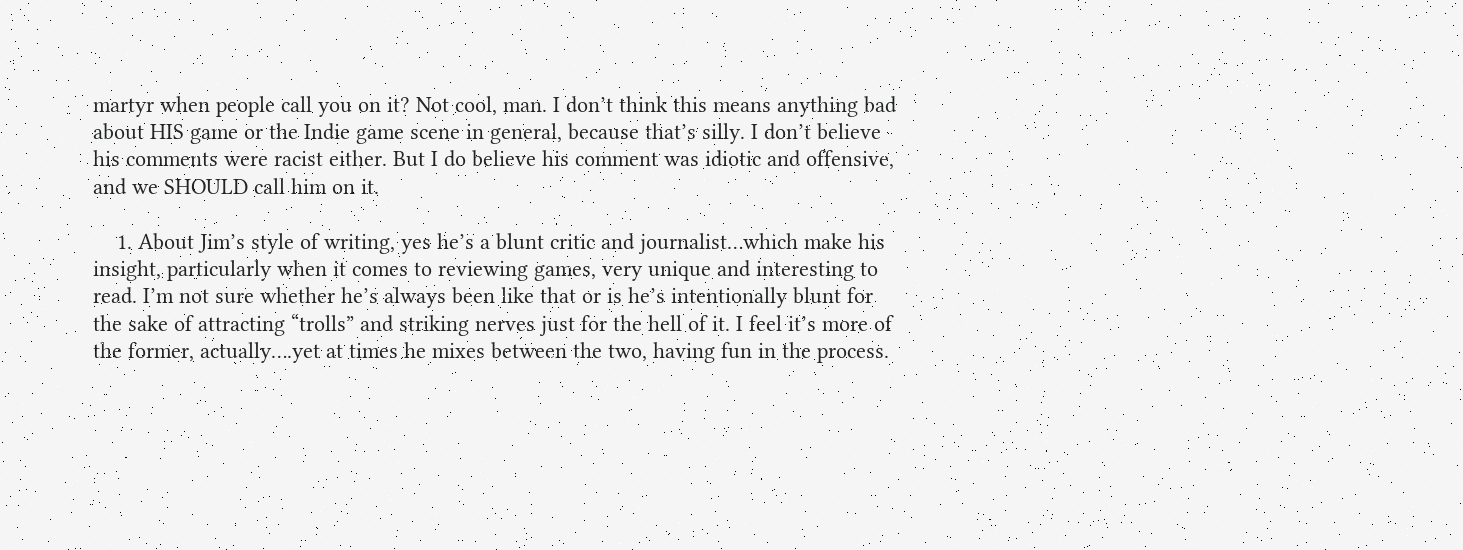martyr when people call you on it? Not cool, man. I don’t think this means anything bad about HIS game or the Indie game scene in general, because that’s silly. I don’t believe his comments were racist either. But I do believe his comment was idiotic and offensive, and we SHOULD call him on it.

    1. About Jim’s style of writing, yes he’s a blunt critic and journalist…which make his insight, particularly when it comes to reviewing games, very unique and interesting to read. I’m not sure whether he’s always been like that or is he’s intentionally blunt for the sake of attracting “trolls” and striking nerves just for the hell of it. I feel it’s more of the former, actually….yet at times he mixes between the two, having fun in the process.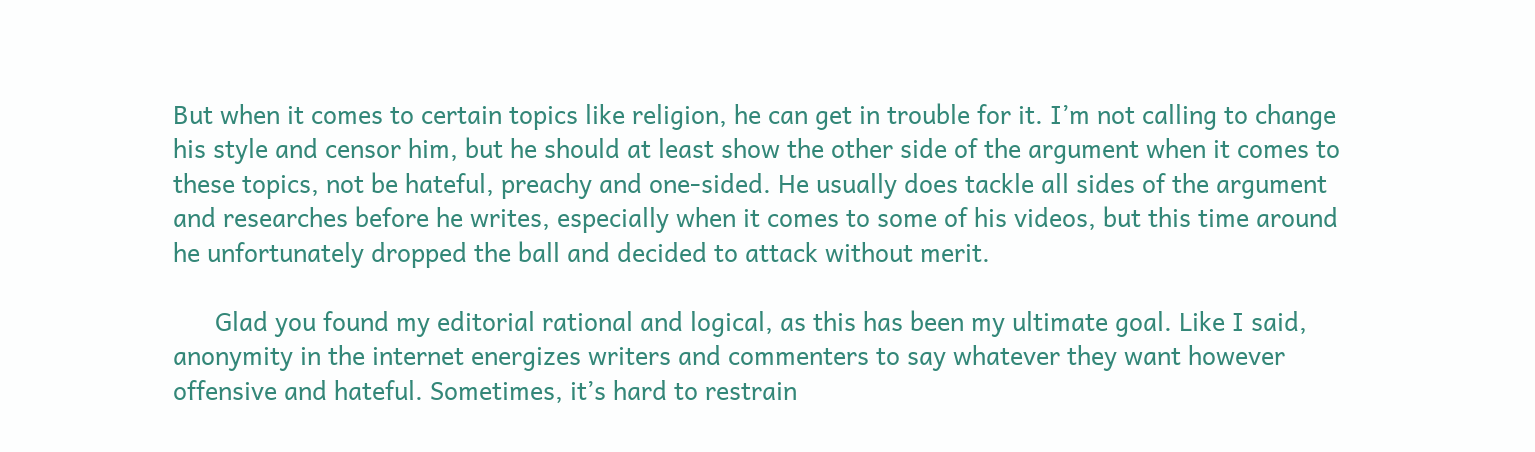But when it comes to certain topics like religion, he can get in trouble for it. I’m not calling to change his style and censor him, but he should at least show the other side of the argument when it comes to these topics, not be hateful, preachy and one-sided. He usually does tackle all sides of the argument and researches before he writes, especially when it comes to some of his videos, but this time around he unfortunately dropped the ball and decided to attack without merit.

      Glad you found my editorial rational and logical, as this has been my ultimate goal. Like I said, anonymity in the internet energizes writers and commenters to say whatever they want however offensive and hateful. Sometimes, it’s hard to restrain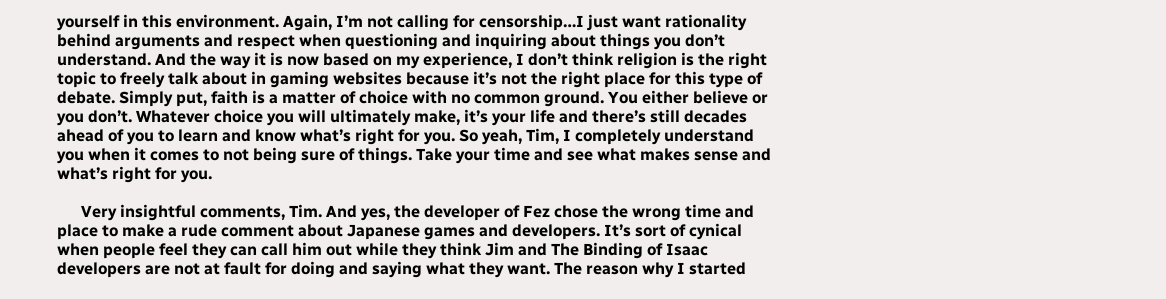yourself in this environment. Again, I’m not calling for censorship…I just want rationality behind arguments and respect when questioning and inquiring about things you don’t understand. And the way it is now based on my experience, I don’t think religion is the right topic to freely talk about in gaming websites because it’s not the right place for this type of debate. Simply put, faith is a matter of choice with no common ground. You either believe or you don’t. Whatever choice you will ultimately make, it’s your life and there’s still decades ahead of you to learn and know what’s right for you. So yeah, Tim, I completely understand you when it comes to not being sure of things. Take your time and see what makes sense and what’s right for you.

      Very insightful comments, Tim. And yes, the developer of Fez chose the wrong time and place to make a rude comment about Japanese games and developers. It’s sort of cynical when people feel they can call him out while they think Jim and The Binding of Isaac developers are not at fault for doing and saying what they want. The reason why I started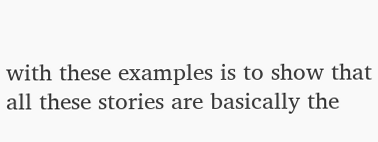with these examples is to show that all these stories are basically the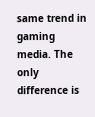same trend in gaming media. The only difference is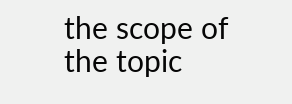the scope of the topic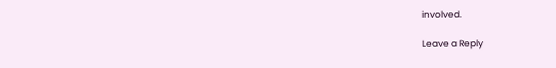involved.

Leave a Reply